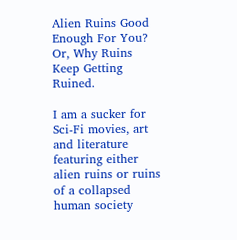Alien Ruins Good Enough For You? Or, Why Ruins Keep Getting Ruined.

I am a sucker for Sci-Fi movies, art and literature featuring either alien ruins or ruins of a collapsed human society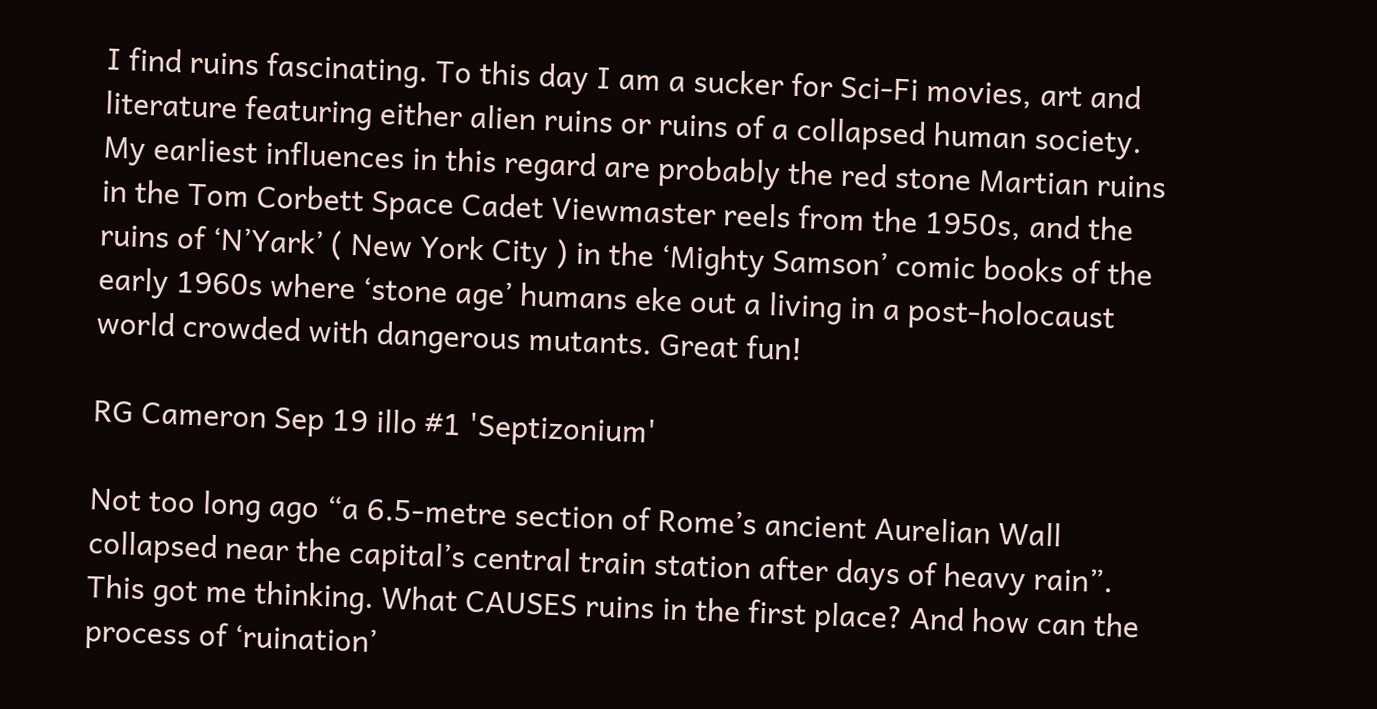I find ruins fascinating. To this day I am a sucker for Sci-Fi movies, art and literature featuring either alien ruins or ruins of a collapsed human society. My earliest influences in this regard are probably the red stone Martian ruins in the Tom Corbett Space Cadet Viewmaster reels from the 1950s, and the ruins of ‘N’Yark’ ( New York City ) in the ‘Mighty Samson’ comic books of the early 1960s where ‘stone age’ humans eke out a living in a post-holocaust world crowded with dangerous mutants. Great fun!

RG Cameron Sep 19 illo #1 'Septizonium'

Not too long ago “a 6.5-metre section of Rome’s ancient Aurelian Wall collapsed near the capital’s central train station after days of heavy rain”. This got me thinking. What CAUSES ruins in the first place? And how can the process of ‘ruination’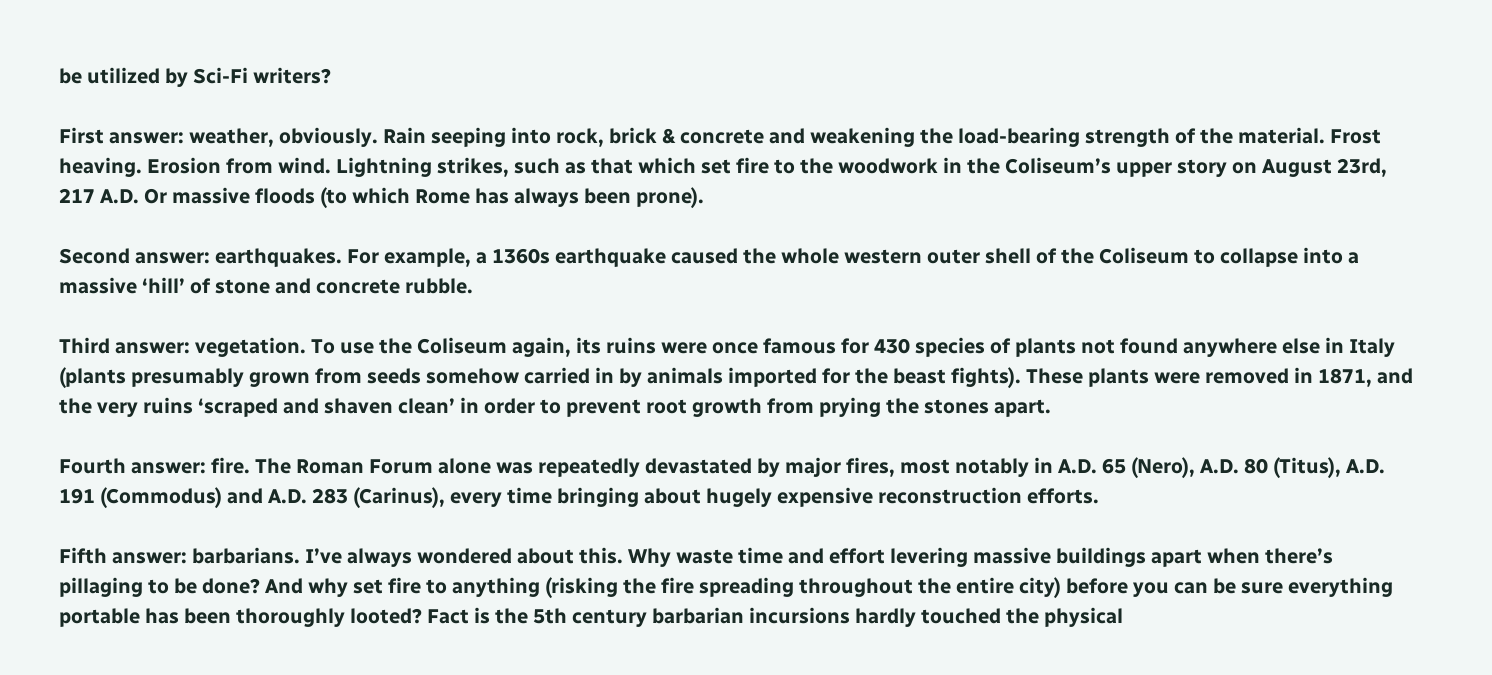be utilized by Sci-Fi writers?

First answer: weather, obviously. Rain seeping into rock, brick & concrete and weakening the load-bearing strength of the material. Frost heaving. Erosion from wind. Lightning strikes, such as that which set fire to the woodwork in the Coliseum’s upper story on August 23rd, 217 A.D. Or massive floods (to which Rome has always been prone).

Second answer: earthquakes. For example, a 1360s earthquake caused the whole western outer shell of the Coliseum to collapse into a massive ‘hill’ of stone and concrete rubble.

Third answer: vegetation. To use the Coliseum again, its ruins were once famous for 430 species of plants not found anywhere else in Italy (plants presumably grown from seeds somehow carried in by animals imported for the beast fights). These plants were removed in 1871, and the very ruins ‘scraped and shaven clean’ in order to prevent root growth from prying the stones apart.

Fourth answer: fire. The Roman Forum alone was repeatedly devastated by major fires, most notably in A.D. 65 (Nero), A.D. 80 (Titus), A.D. 191 (Commodus) and A.D. 283 (Carinus), every time bringing about hugely expensive reconstruction efforts.

Fifth answer: barbarians. I’ve always wondered about this. Why waste time and effort levering massive buildings apart when there’s pillaging to be done? And why set fire to anything (risking the fire spreading throughout the entire city) before you can be sure everything portable has been thoroughly looted? Fact is the 5th century barbarian incursions hardly touched the physical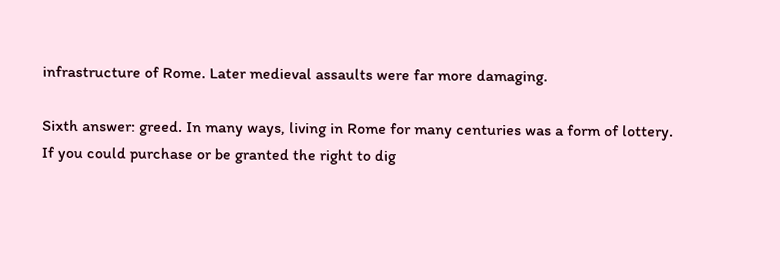infrastructure of Rome. Later medieval assaults were far more damaging.

Sixth answer: greed. In many ways, living in Rome for many centuries was a form of lottery. If you could purchase or be granted the right to dig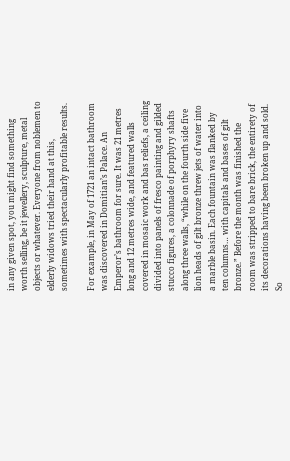in any given spot, you might find something worth selling, be it jewellery, sculpture, metal objects or whatever. Everyone from noblemen to elderly widows tried their hand at this, sometimes with spectacularly profitable results.

For example, in May of 1721 an intact bathroom was discovered in Domitian’s Palace. An Emperor’s bathroom for sure. It was 21 metres long and 12 metres wide, and featured walls covered in mosaic work and bas reliefs, a ceiling divided into panels of fresco painting and gilded stucco figures, a colonnade of porphyry shafts along three walls, “while on the fourth side five lion heads of gilt bronze threw jets of water into a marble basin. Each fountain was flanked by ten columns… with capitals and bases of gilt bronze.” Before the month was finished the room was stripped to bare brick, the entirety of its decorations having been broken up and sold. So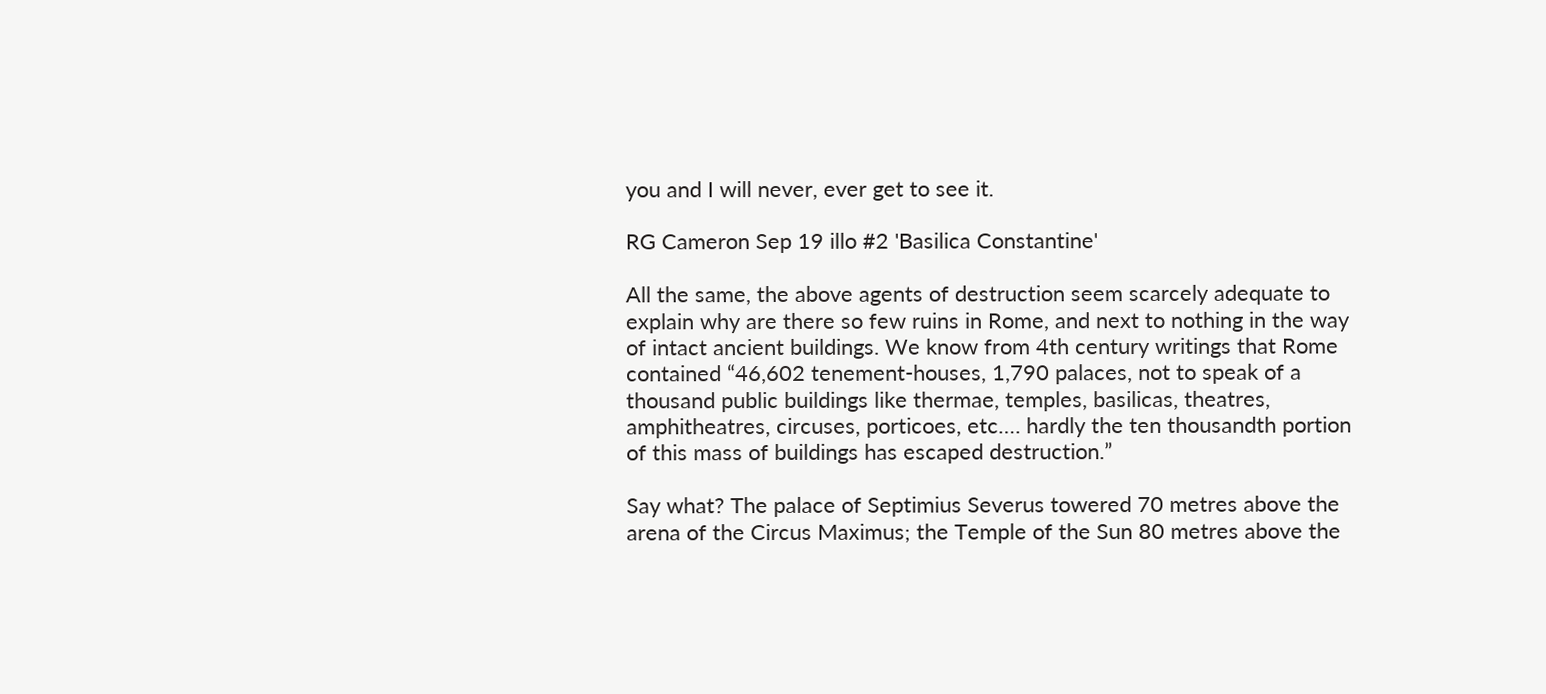you and I will never, ever get to see it.

RG Cameron Sep 19 illo #2 'Basilica Constantine'

All the same, the above agents of destruction seem scarcely adequate to explain why are there so few ruins in Rome, and next to nothing in the way of intact ancient buildings. We know from 4th century writings that Rome contained “46,602 tenement-houses, 1,790 palaces, not to speak of a thousand public buildings like thermae, temples, basilicas, theatres, amphitheatres, circuses, porticoes, etc…. hardly the ten thousandth portion of this mass of buildings has escaped destruction.”

Say what? The palace of Septimius Severus towered 70 metres above the arena of the Circus Maximus; the Temple of the Sun 80 metres above the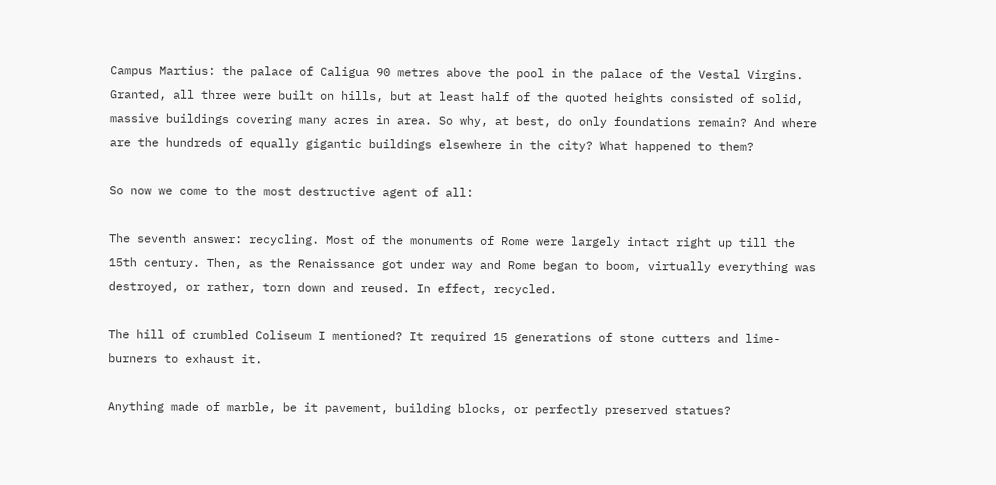Campus Martius: the palace of Caligua 90 metres above the pool in the palace of the Vestal Virgins. Granted, all three were built on hills, but at least half of the quoted heights consisted of solid, massive buildings covering many acres in area. So why, at best, do only foundations remain? And where are the hundreds of equally gigantic buildings elsewhere in the city? What happened to them?

So now we come to the most destructive agent of all:

The seventh answer: recycling. Most of the monuments of Rome were largely intact right up till the 15th century. Then, as the Renaissance got under way and Rome began to boom, virtually everything was destroyed, or rather, torn down and reused. In effect, recycled.

The hill of crumbled Coliseum I mentioned? It required 15 generations of stone cutters and lime-burners to exhaust it.

Anything made of marble, be it pavement, building blocks, or perfectly preserved statues?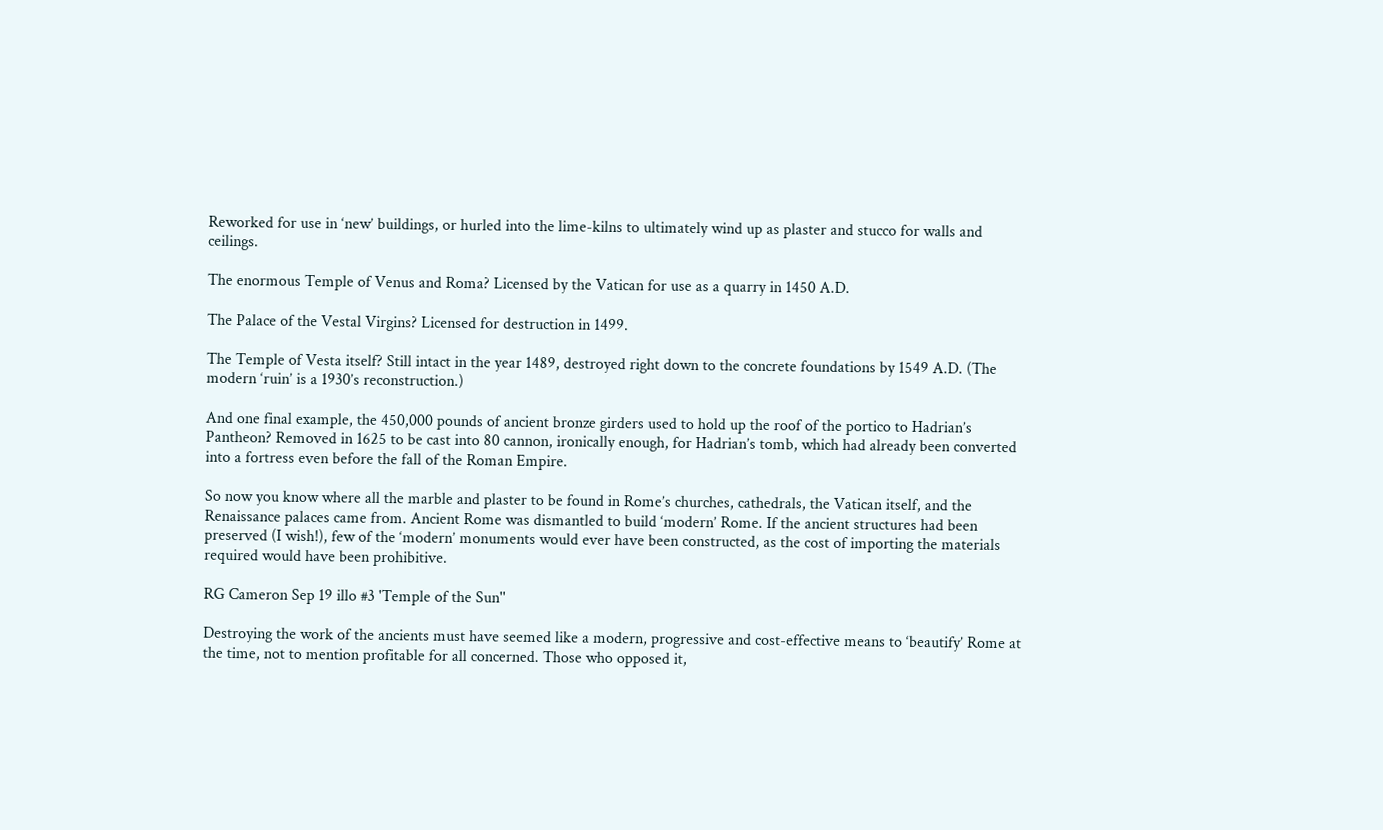Reworked for use in ‘new’ buildings, or hurled into the lime-kilns to ultimately wind up as plaster and stucco for walls and ceilings.

The enormous Temple of Venus and Roma? Licensed by the Vatican for use as a quarry in 1450 A.D.

The Palace of the Vestal Virgins? Licensed for destruction in 1499.

The Temple of Vesta itself? Still intact in the year 1489, destroyed right down to the concrete foundations by 1549 A.D. (The modern ‘ruin’ is a 1930’s reconstruction.)

And one final example, the 450,000 pounds of ancient bronze girders used to hold up the roof of the portico to Hadrian’s Pantheon? Removed in 1625 to be cast into 80 cannon, ironically enough, for Hadrian’s tomb, which had already been converted into a fortress even before the fall of the Roman Empire.

So now you know where all the marble and plaster to be found in Rome’s churches, cathedrals, the Vatican itself, and the Renaissance palaces came from. Ancient Rome was dismantled to build ‘modern’ Rome. If the ancient structures had been preserved (I wish!), few of the ‘modern’ monuments would ever have been constructed, as the cost of importing the materials required would have been prohibitive.

RG Cameron Sep 19 illo #3 'Temple of the Sun''

Destroying the work of the ancients must have seemed like a modern, progressive and cost-effective means to ‘beautify’ Rome at the time, not to mention profitable for all concerned. Those who opposed it,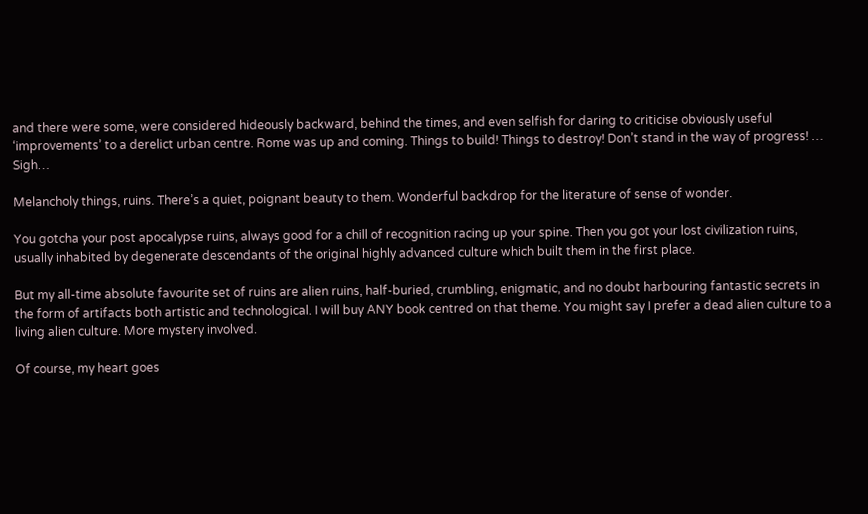and there were some, were considered hideously backward, behind the times, and even selfish for daring to criticise obviously useful ‘improvements’ to a derelict urban centre. Rome was up and coming. Things to build! Things to destroy! Don’t stand in the way of progress! … Sigh…

Melancholy things, ruins. There’s a quiet, poignant beauty to them. Wonderful backdrop for the literature of sense of wonder.

You gotcha your post apocalypse ruins, always good for a chill of recognition racing up your spine. Then you got your lost civilization ruins, usually inhabited by degenerate descendants of the original highly advanced culture which built them in the first place.

But my all-time absolute favourite set of ruins are alien ruins, half-buried, crumbling, enigmatic, and no doubt harbouring fantastic secrets in the form of artifacts both artistic and technological. I will buy ANY book centred on that theme. You might say I prefer a dead alien culture to a living alien culture. More mystery involved.

Of course, my heart goes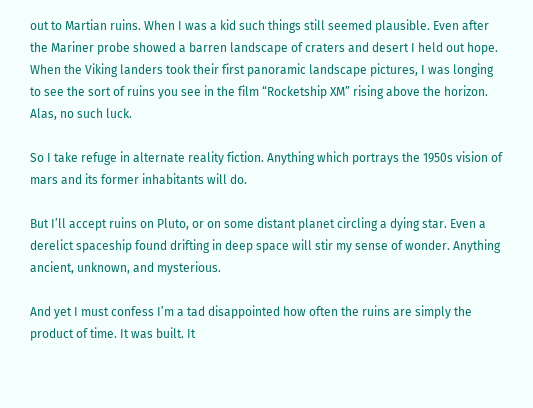out to Martian ruins. When I was a kid such things still seemed plausible. Even after the Mariner probe showed a barren landscape of craters and desert I held out hope. When the Viking landers took their first panoramic landscape pictures, I was longing to see the sort of ruins you see in the film “Rocketship XM” rising above the horizon. Alas, no such luck.

So I take refuge in alternate reality fiction. Anything which portrays the 1950s vision of mars and its former inhabitants will do.

But I’ll accept ruins on Pluto, or on some distant planet circling a dying star. Even a derelict spaceship found drifting in deep space will stir my sense of wonder. Anything ancient, unknown, and mysterious.

And yet I must confess I’m a tad disappointed how often the ruins are simply the product of time. It was built. It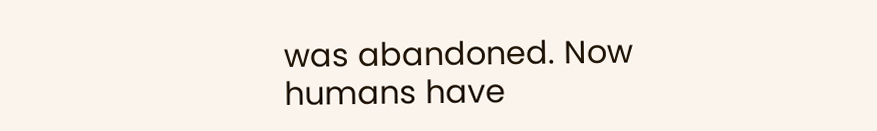was abandoned. Now humans have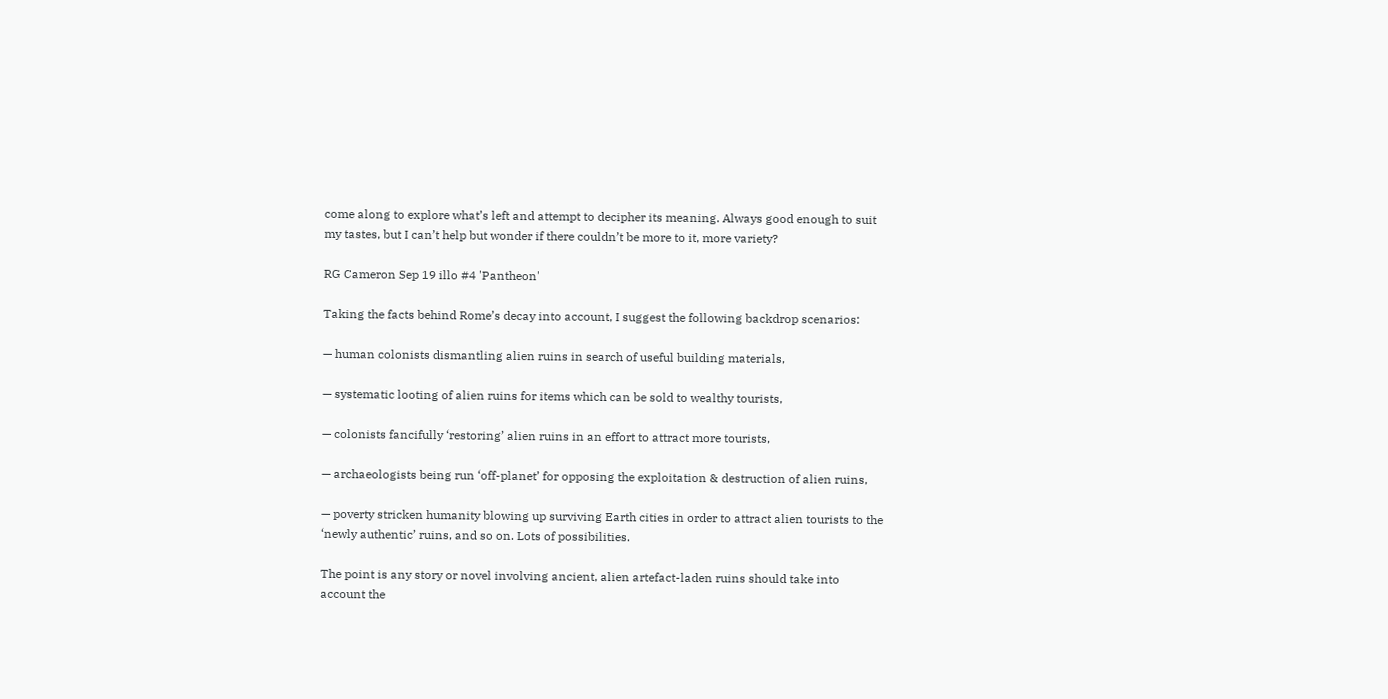come along to explore what’s left and attempt to decipher its meaning. Always good enough to suit my tastes, but I can’t help but wonder if there couldn’t be more to it, more variety?

RG Cameron Sep 19 illo #4 'Pantheon'

Taking the facts behind Rome’s decay into account, I suggest the following backdrop scenarios:

— human colonists dismantling alien ruins in search of useful building materials,

— systematic looting of alien ruins for items which can be sold to wealthy tourists,

— colonists fancifully ‘restoring’ alien ruins in an effort to attract more tourists,

— archaeologists being run ‘off-planet’ for opposing the exploitation & destruction of alien ruins,

— poverty stricken humanity blowing up surviving Earth cities in order to attract alien tourists to the ‘newly authentic’ ruins, and so on. Lots of possibilities.

The point is any story or novel involving ancient, alien artefact-laden ruins should take into account the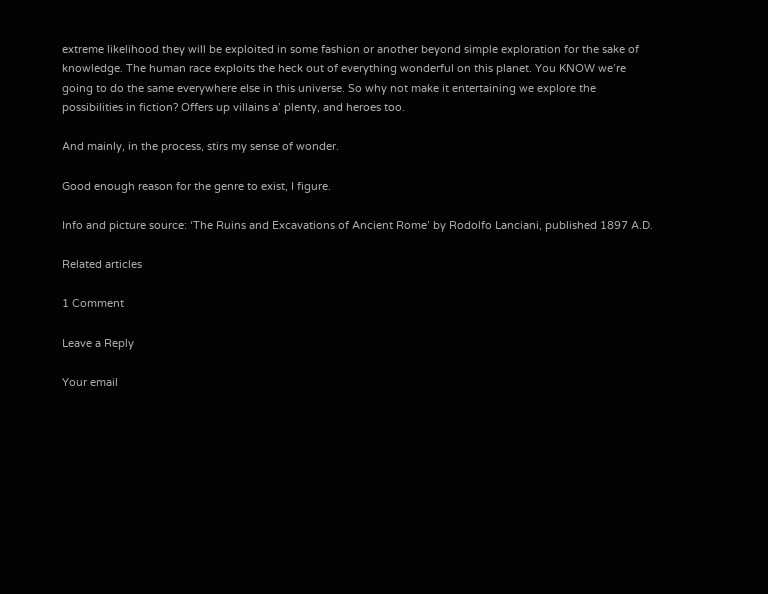extreme likelihood they will be exploited in some fashion or another beyond simple exploration for the sake of knowledge. The human race exploits the heck out of everything wonderful on this planet. You KNOW we’re going to do the same everywhere else in this universe. So why not make it entertaining we explore the possibilities in fiction? Offers up villains a’ plenty, and heroes too.

And mainly, in the process, stirs my sense of wonder.

Good enough reason for the genre to exist, I figure.

Info and picture source: ‘The Ruins and Excavations of Ancient Rome’ by Rodolfo Lanciani, published 1897 A.D.

Related articles

1 Comment

Leave a Reply

Your email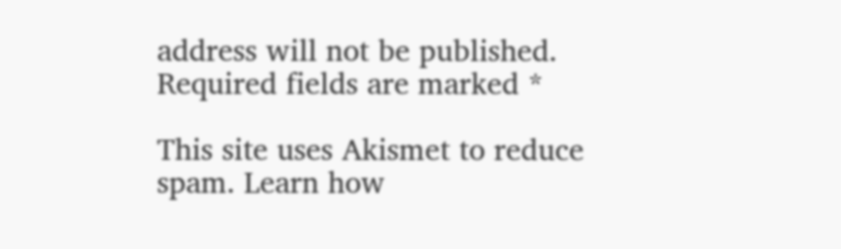address will not be published. Required fields are marked *

This site uses Akismet to reduce spam. Learn how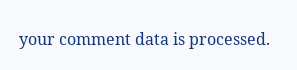your comment data is processed.